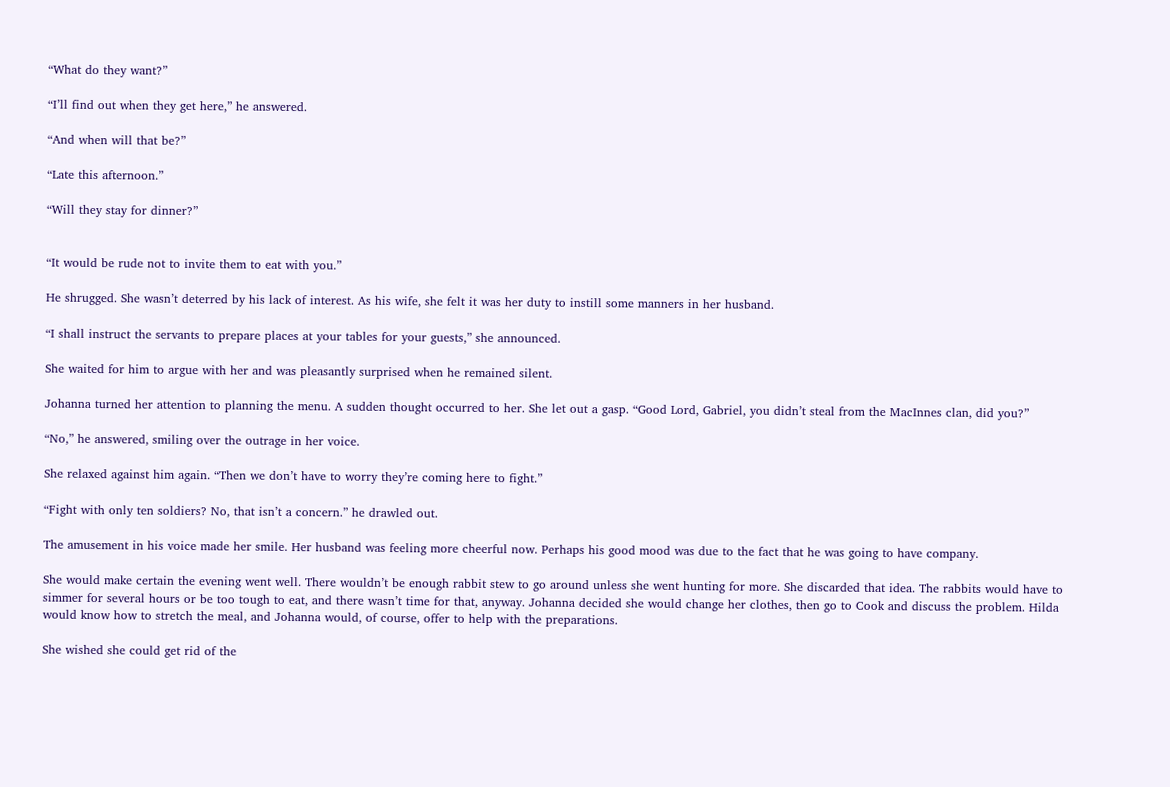“What do they want?”

“I’ll find out when they get here,” he answered.

“And when will that be?”

“Late this afternoon.”

“Will they stay for dinner?”


“It would be rude not to invite them to eat with you.”

He shrugged. She wasn’t deterred by his lack of interest. As his wife, she felt it was her duty to instill some manners in her husband.

“I shall instruct the servants to prepare places at your tables for your guests,” she announced.

She waited for him to argue with her and was pleasantly surprised when he remained silent.

Johanna turned her attention to planning the menu. A sudden thought occurred to her. She let out a gasp. “Good Lord, Gabriel, you didn’t steal from the MacInnes clan, did you?”

“No,” he answered, smiling over the outrage in her voice.

She relaxed against him again. “Then we don’t have to worry they’re coming here to fight.”

“Fight with only ten soldiers? No, that isn’t a concern.” he drawled out.

The amusement in his voice made her smile. Her husband was feeling more cheerful now. Perhaps his good mood was due to the fact that he was going to have company.

She would make certain the evening went well. There wouldn’t be enough rabbit stew to go around unless she went hunting for more. She discarded that idea. The rabbits would have to simmer for several hours or be too tough to eat, and there wasn’t time for that, anyway. Johanna decided she would change her clothes, then go to Cook and discuss the problem. Hilda would know how to stretch the meal, and Johanna would, of course, offer to help with the preparations.

She wished she could get rid of the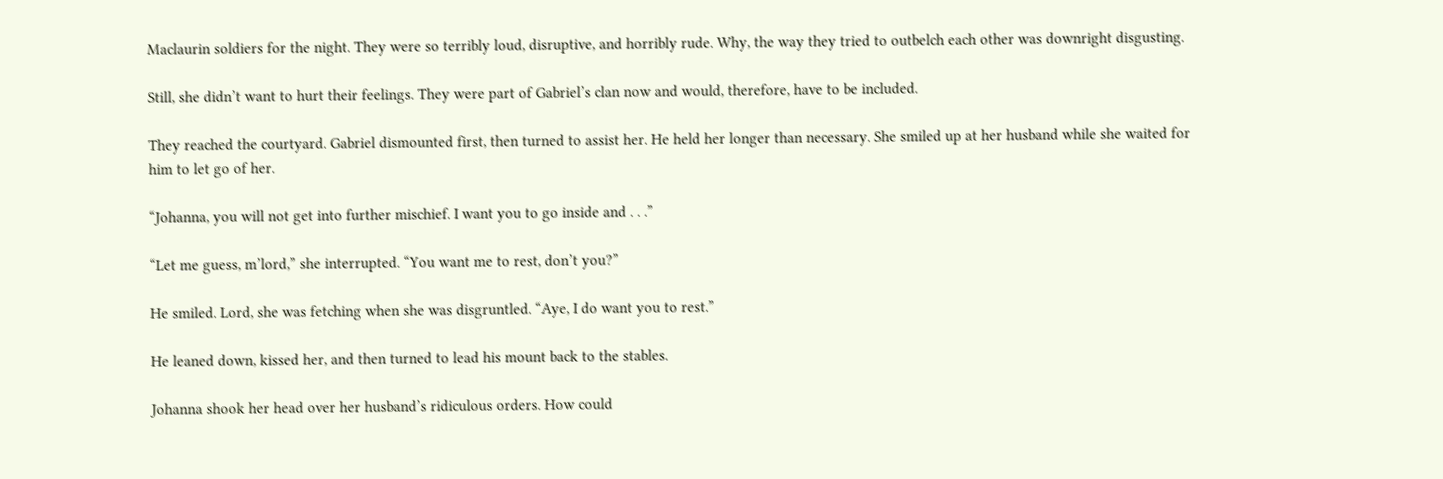Maclaurin soldiers for the night. They were so terribly loud, disruptive, and horribly rude. Why, the way they tried to outbelch each other was downright disgusting.

Still, she didn’t want to hurt their feelings. They were part of Gabriel’s clan now and would, therefore, have to be included.

They reached the courtyard. Gabriel dismounted first, then turned to assist her. He held her longer than necessary. She smiled up at her husband while she waited for him to let go of her.

“Johanna, you will not get into further mischief. I want you to go inside and . . .”

“Let me guess, m’lord,” she interrupted. “You want me to rest, don’t you?”

He smiled. Lord, she was fetching when she was disgruntled. “Aye, I do want you to rest.”

He leaned down, kissed her, and then turned to lead his mount back to the stables.

Johanna shook her head over her husband’s ridiculous orders. How could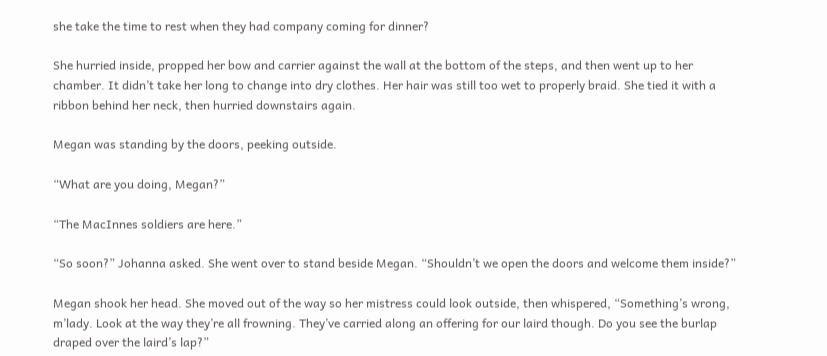she take the time to rest when they had company coming for dinner?

She hurried inside, propped her bow and carrier against the wall at the bottom of the steps, and then went up to her chamber. It didn’t take her long to change into dry clothes. Her hair was still too wet to properly braid. She tied it with a ribbon behind her neck, then hurried downstairs again.

Megan was standing by the doors, peeking outside.

“What are you doing, Megan?”

“The MacInnes soldiers are here.”

“So soon?” Johanna asked. She went over to stand beside Megan. “Shouldn’t we open the doors and welcome them inside?”

Megan shook her head. She moved out of the way so her mistress could look outside, then whispered, “Something’s wrong, m’lady. Look at the way they’re all frowning. They’ve carried along an offering for our laird though. Do you see the burlap draped over the laird’s lap?”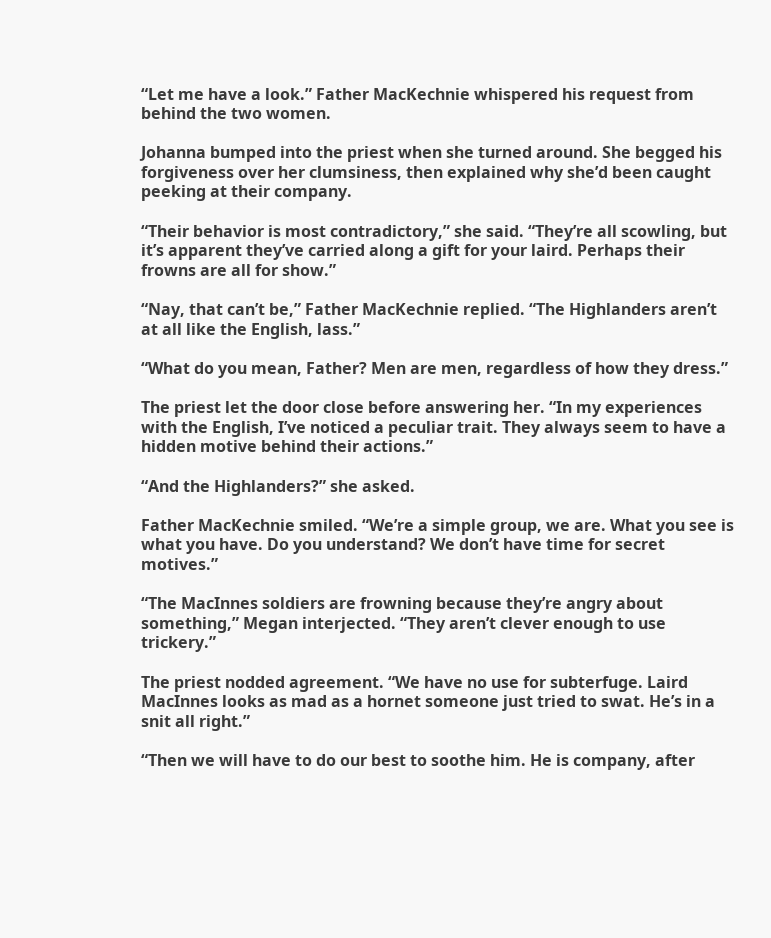“Let me have a look.” Father MacKechnie whispered his request from behind the two women.

Johanna bumped into the priest when she turned around. She begged his forgiveness over her clumsiness, then explained why she’d been caught peeking at their company.

“Their behavior is most contradictory,” she said. “They’re all scowling, but it’s apparent they’ve carried along a gift for your laird. Perhaps their frowns are all for show.”

“Nay, that can’t be,” Father MacKechnie replied. “The Highlanders aren’t at all like the English, lass.”

“What do you mean, Father? Men are men, regardless of how they dress.”

The priest let the door close before answering her. “In my experiences with the English, I’ve noticed a peculiar trait. They always seem to have a hidden motive behind their actions.”

“And the Highlanders?” she asked.

Father MacKechnie smiled. “We’re a simple group, we are. What you see is what you have. Do you understand? We don’t have time for secret motives.”

“The MacInnes soldiers are frowning because they’re angry about something,” Megan interjected. “They aren’t clever enough to use trickery.”

The priest nodded agreement. “We have no use for subterfuge. Laird MacInnes looks as mad as a hornet someone just tried to swat. He’s in a snit all right.”

“Then we will have to do our best to soothe him. He is company, after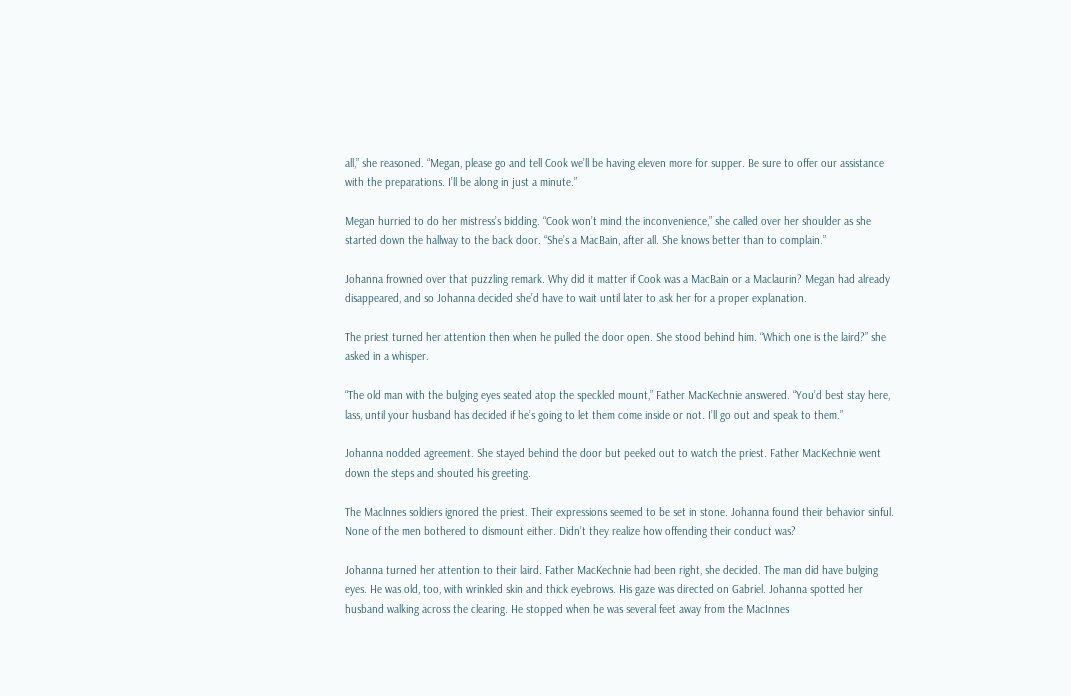all,” she reasoned. “Megan, please go and tell Cook we’ll be having eleven more for supper. Be sure to offer our assistance with the preparations. I’ll be along in just a minute.”

Megan hurried to do her mistress’s bidding. “Cook won’t mind the inconvenience,” she called over her shoulder as she started down the hallway to the back door. “She’s a MacBain, after all. She knows better than to complain.”

Johanna frowned over that puzzling remark. Why did it matter if Cook was a MacBain or a Maclaurin? Megan had already disappeared, and so Johanna decided she’d have to wait until later to ask her for a proper explanation.

The priest turned her attention then when he pulled the door open. She stood behind him. “Which one is the laird?” she asked in a whisper.

“The old man with the bulging eyes seated atop the speckled mount,” Father MacKechnie answered. “You’d best stay here, lass, until your husband has decided if he’s going to let them come inside or not. I’ll go out and speak to them.”

Johanna nodded agreement. She stayed behind the door but peeked out to watch the priest. Father MacKechnie went down the steps and shouted his greeting.

The Maclnnes soldiers ignored the priest. Their expressions seemed to be set in stone. Johanna found their behavior sinful. None of the men bothered to dismount either. Didn’t they realize how offending their conduct was?

Johanna turned her attention to their laird. Father MacKechnie had been right, she decided. The man did have bulging eyes. He was old, too, with wrinkled skin and thick eyebrows. His gaze was directed on Gabriel. Johanna spotted her husband walking across the clearing. He stopped when he was several feet away from the MacInnes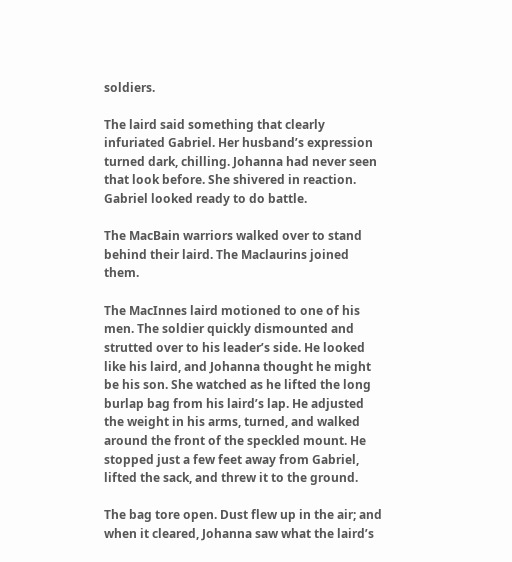soldiers.

The laird said something that clearly infuriated Gabriel. Her husband’s expression turned dark, chilling. Johanna had never seen that look before. She shivered in reaction. Gabriel looked ready to do battle.

The MacBain warriors walked over to stand behind their laird. The Maclaurins joined them.

The MacInnes laird motioned to one of his men. The soldier quickly dismounted and strutted over to his leader’s side. He looked like his laird, and Johanna thought he might be his son. She watched as he lifted the long burlap bag from his laird’s lap. He adjusted the weight in his arms, turned, and walked around the front of the speckled mount. He stopped just a few feet away from Gabriel, lifted the sack, and threw it to the ground.

The bag tore open. Dust flew up in the air; and when it cleared, Johanna saw what the laird’s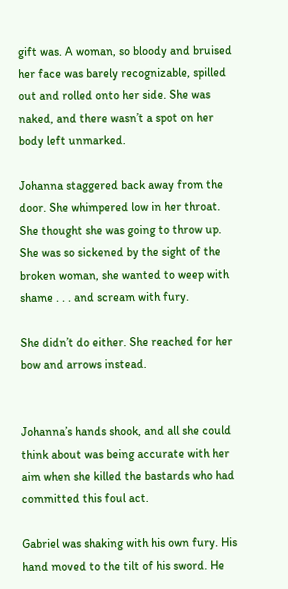gift was. A woman, so bloody and bruised her face was barely recognizable, spilled out and rolled onto her side. She was naked, and there wasn’t a spot on her body left unmarked.

Johanna staggered back away from the door. She whimpered low in her throat. She thought she was going to throw up. She was so sickened by the sight of the broken woman, she wanted to weep with shame . . . and scream with fury.

She didn’t do either. She reached for her bow and arrows instead.


Johanna’s hands shook, and all she could think about was being accurate with her aim when she killed the bastards who had committed this foul act.

Gabriel was shaking with his own fury. His hand moved to the tilt of his sword. He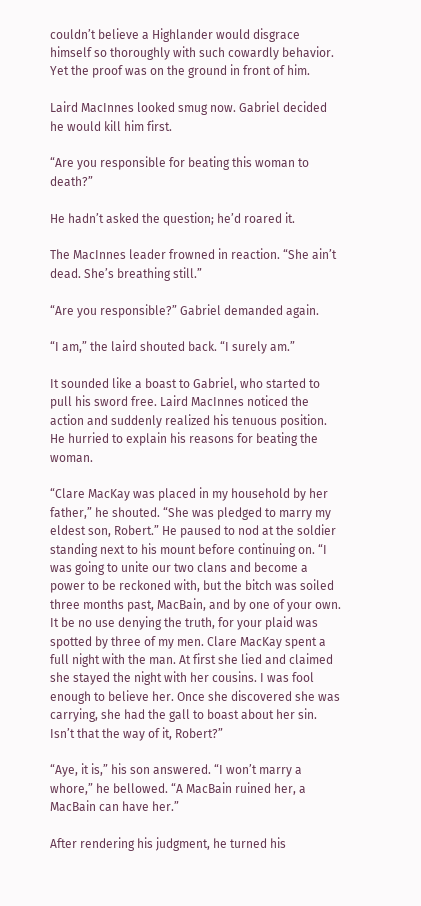couldn’t believe a Highlander would disgrace himself so thoroughly with such cowardly behavior. Yet the proof was on the ground in front of him.

Laird MacInnes looked smug now. Gabriel decided he would kill him first.

“Are you responsible for beating this woman to death?”

He hadn’t asked the question; he’d roared it.

The MacInnes leader frowned in reaction. “She ain’t dead. She’s breathing still.”

“Are you responsible?” Gabriel demanded again.

“I am,” the laird shouted back. “I surely am.”

It sounded like a boast to Gabriel, who started to pull his sword free. Laird MacInnes noticed the action and suddenly realized his tenuous position. He hurried to explain his reasons for beating the woman.

“Clare MacKay was placed in my household by her father,” he shouted. “She was pledged to marry my eldest son, Robert.” He paused to nod at the soldier standing next to his mount before continuing on. “I was going to unite our two clans and become a power to be reckoned with, but the bitch was soiled three months past, MacBain, and by one of your own. It be no use denying the truth, for your plaid was spotted by three of my men. Clare MacKay spent a full night with the man. At first she lied and claimed she stayed the night with her cousins. I was fool enough to believe her. Once she discovered she was carrying, she had the gall to boast about her sin. Isn’t that the way of it, Robert?”

“Aye, it is,” his son answered. “I won’t marry a whore,” he bellowed. “A MacBain ruined her, a MacBain can have her.”

After rendering his judgment, he turned his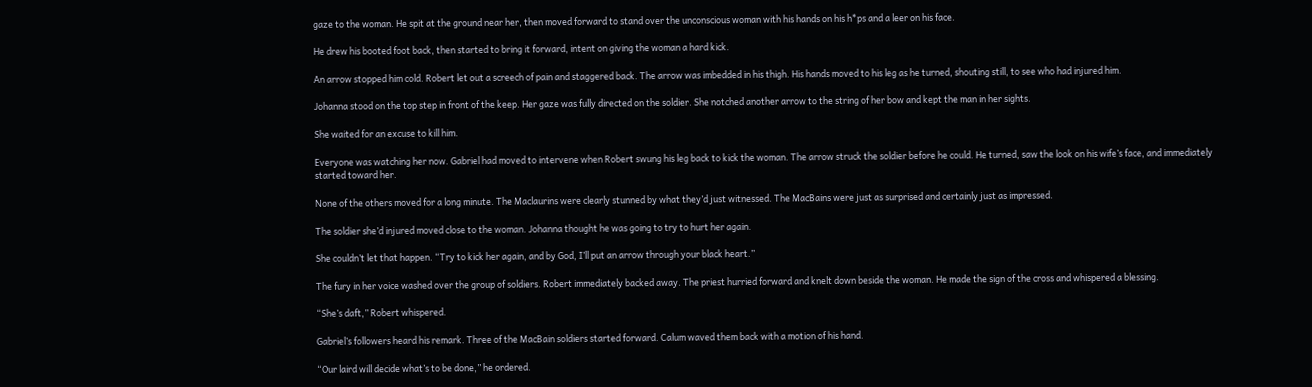gaze to the woman. He spit at the ground near her, then moved forward to stand over the unconscious woman with his hands on his h*ps and a leer on his face.

He drew his booted foot back, then started to bring it forward, intent on giving the woman a hard kick.

An arrow stopped him cold. Robert let out a screech of pain and staggered back. The arrow was imbedded in his thigh. His hands moved to his leg as he turned, shouting still, to see who had injured him.

Johanna stood on the top step in front of the keep. Her gaze was fully directed on the soldier. She notched another arrow to the string of her bow and kept the man in her sights.

She waited for an excuse to kill him.

Everyone was watching her now. Gabriel had moved to intervene when Robert swung his leg back to kick the woman. The arrow struck the soldier before he could. He turned, saw the look on his wife’s face, and immediately started toward her.

None of the others moved for a long minute. The Maclaurins were clearly stunned by what they’d just witnessed. The MacBains were just as surprised and certainly just as impressed.

The soldier she’d injured moved close to the woman. Johanna thought he was going to try to hurt her again.

She couldn’t let that happen. “Try to kick her again, and by God, I’ll put an arrow through your black heart.”

The fury in her voice washed over the group of soldiers. Robert immediately backed away. The priest hurried forward and knelt down beside the woman. He made the sign of the cross and whispered a blessing.

“She’s daft,” Robert whispered.

Gabriel’s followers heard his remark. Three of the MacBain soldiers started forward. Calum waved them back with a motion of his hand.

“Our laird will decide what’s to be done,” he ordered.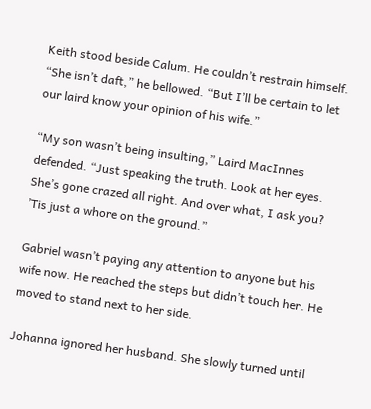Keith stood beside Calum. He couldn’t restrain himself. “She isn’t daft,” he bellowed. “But I’ll be certain to let our laird know your opinion of his wife.”

“My son wasn’t being insulting,” Laird MacInnes defended. “Just speaking the truth. Look at her eyes. She’s gone crazed all right. And over what, I ask you? ’Tis just a whore on the ground.”

Gabriel wasn’t paying any attention to anyone but his wife now. He reached the steps but didn’t touch her. He moved to stand next to her side.

Johanna ignored her husband. She slowly turned until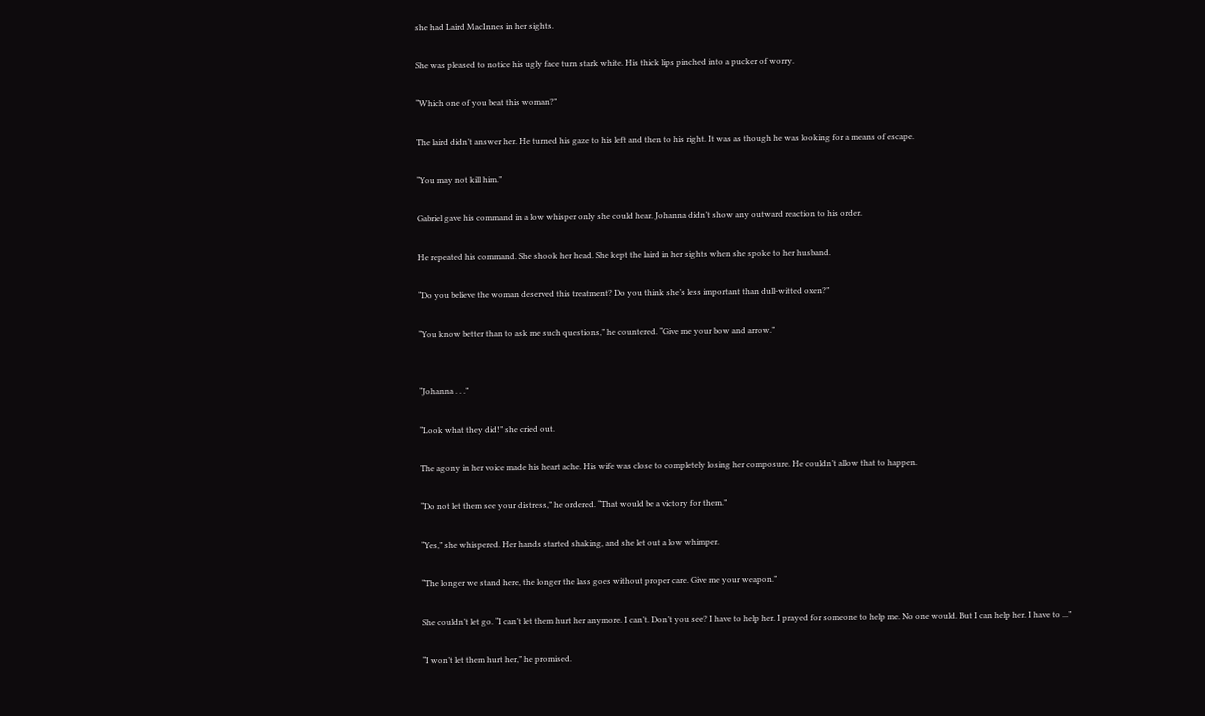she had Laird MacInnes in her sights.

She was pleased to notice his ugly face turn stark white. His thick lips pinched into a pucker of worry.

“Which one of you beat this woman?”

The laird didn’t answer her. He turned his gaze to his left and then to his right. It was as though he was looking for a means of escape.

“You may not kill him.”

Gabriel gave his command in a low whisper only she could hear. Johanna didn’t show any outward reaction to his order.

He repeated his command. She shook her head. She kept the laird in her sights when she spoke to her husband.

“Do you believe the woman deserved this treatment? Do you think she’s less important than dull-witted oxen?”

“You know better than to ask me such questions,” he countered. “Give me your bow and arrow.”


“Johanna . . .”

“Look what they did!” she cried out.

The agony in her voice made his heart ache. His wife was close to completely losing her composure. He couldn’t allow that to happen.

“Do not let them see your distress,” he ordered. “That would be a victory for them.”

“Yes,” she whispered. Her hands started shaking, and she let out a low whimper.

“The longer we stand here, the longer the lass goes without proper care. Give me your weapon.”

She couldn’t let go. “I can’t let them hurt her anymore. I can’t. Don’t you see? I have to help her. I prayed for someone to help me. No one would. But I can help her. I have to ...”

“I won’t let them hurt her,” he promised.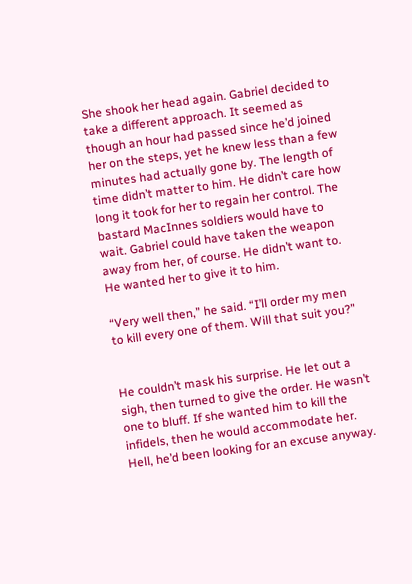She shook her head again. Gabriel decided to take a different approach. It seemed as though an hour had passed since he’d joined her on the steps, yet he knew less than a few minutes had actually gone by. The length of time didn’t matter to him. He didn’t care how long it took for her to regain her control. The bastard MacInnes soldiers would have to wait. Gabriel could have taken the weapon away from her, of course. He didn’t want to. He wanted her to give it to him.

“Very well then,” he said. “I’ll order my men to kill every one of them. Will that suit you?”


He couldn’t mask his surprise. He let out a sigh, then turned to give the order. He wasn’t one to bluff. If she wanted him to kill the infidels, then he would accommodate her. Hell, he’d been looking for an excuse anyway.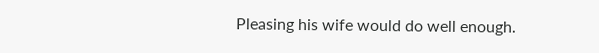Pleasing his wife would do well enough.